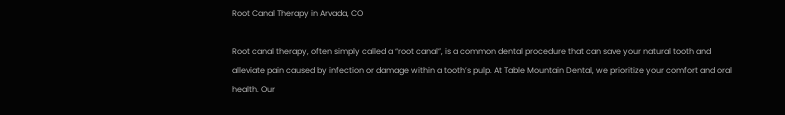Root Canal Therapy in Arvada, CO

Root canal therapy, often simply called a “root canal”, is a common dental procedure that can save your natural tooth and alleviate pain caused by infection or damage within a tooth’s pulp. At Table Mountain Dental, we prioritize your comfort and oral health. Our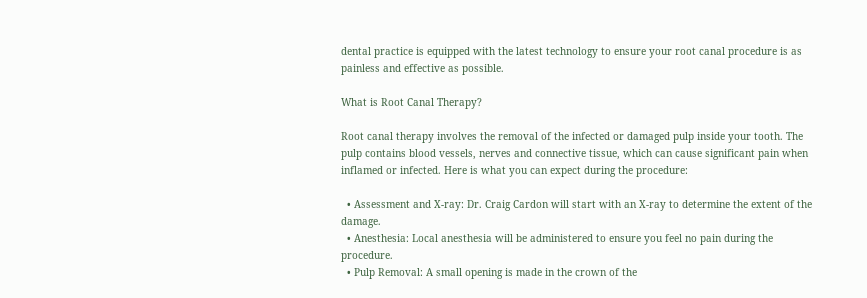dental practice is equipped with the latest technology to ensure your root canal procedure is as painless and effective as possible.

What is Root Canal Therapy?

Root canal therapy involves the removal of the infected or damaged pulp inside your tooth. The pulp contains blood vessels, nerves and connective tissue, which can cause significant pain when inflamed or infected. Here is what you can expect during the procedure:

  • Assessment and X-ray: Dr. Craig Cardon will start with an X-ray to determine the extent of the damage.
  • Anesthesia: Local anesthesia will be administered to ensure you feel no pain during the procedure.
  • Pulp Removal: A small opening is made in the crown of the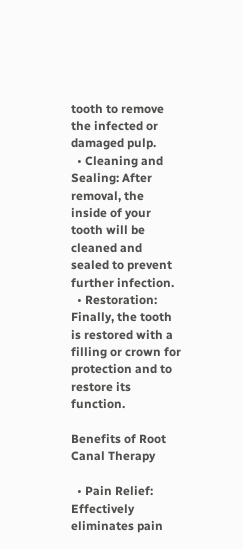tooth to remove the infected or damaged pulp.
  • Cleaning and Sealing: After removal, the inside of your tooth will be cleaned and sealed to prevent further infection.
  • Restoration: Finally, the tooth is restored with a filling or crown for protection and to restore its function.

Benefits of Root Canal Therapy

  • Pain Relief: Effectively eliminates pain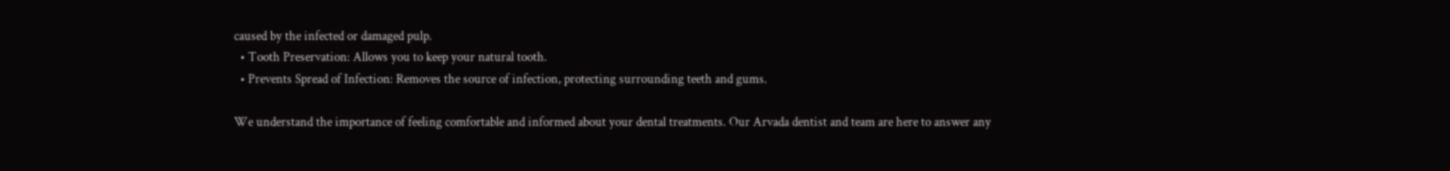caused by the infected or damaged pulp.
  • Tooth Preservation: Allows you to keep your natural tooth.
  • Prevents Spread of Infection: Removes the source of infection, protecting surrounding teeth and gums.

We understand the importance of feeling comfortable and informed about your dental treatments. Our Arvada dentist and team are here to answer any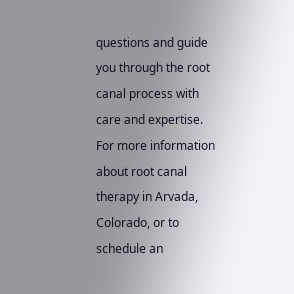questions and guide you through the root canal process with care and expertise. For more information about root canal therapy in Arvada, Colorado, or to schedule an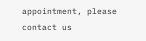appointment, please contact us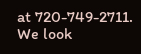at 720-749-2711. We look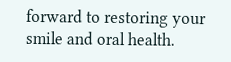forward to restoring your smile and oral health.